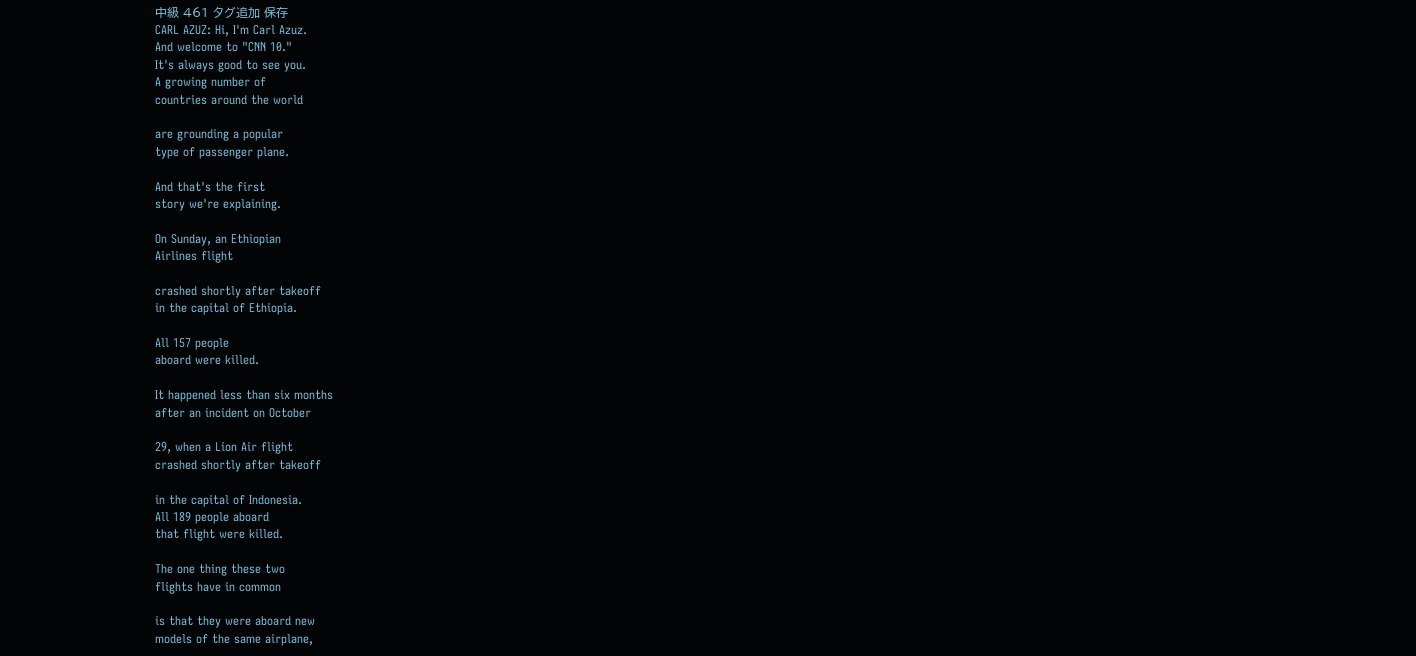中級 461 タグ追加 保存
CARL AZUZ: Hi, I'm Carl Azuz.
And welcome to "CNN 10."
It's always good to see you.
A growing number of
countries around the world

are grounding a popular
type of passenger plane.

And that's the first
story we're explaining.

On Sunday, an Ethiopian
Airlines flight

crashed shortly after takeoff
in the capital of Ethiopia.

All 157 people
aboard were killed.

It happened less than six months
after an incident on October

29, when a Lion Air flight
crashed shortly after takeoff

in the capital of Indonesia.
All 189 people aboard
that flight were killed.

The one thing these two
flights have in common

is that they were aboard new
models of the same airplane,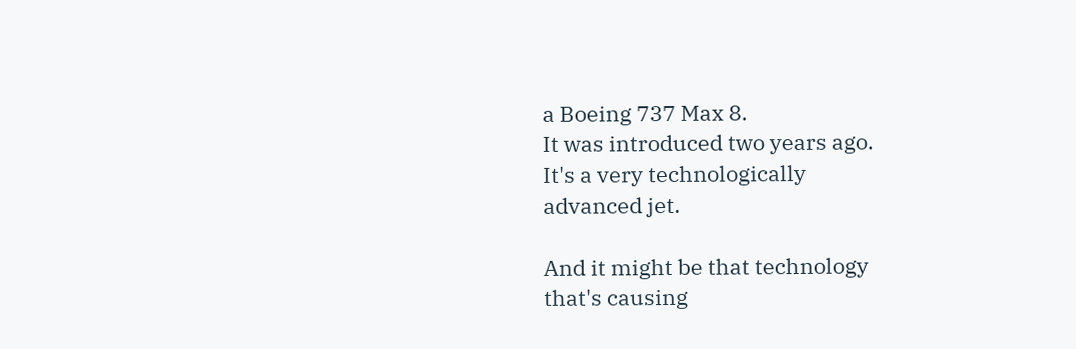a Boeing 737 Max 8.
It was introduced two years ago.
It's a very technologically
advanced jet.

And it might be that technology
that's causing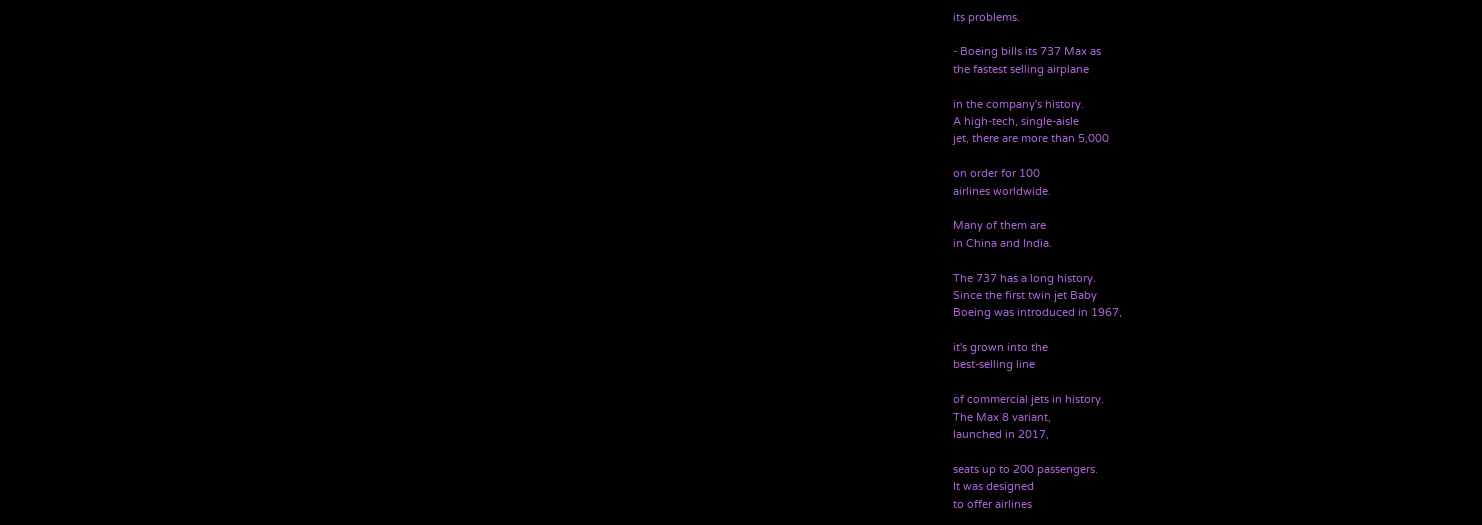its problems.

- Boeing bills its 737 Max as
the fastest selling airplane

in the company's history.
A high-tech, single-aisle
jet, there are more than 5,000

on order for 100
airlines worldwide.

Many of them are
in China and India.

The 737 has a long history.
Since the first twin jet Baby
Boeing was introduced in 1967,

it's grown into the
best-selling line

of commercial jets in history.
The Max 8 variant,
launched in 2017,

seats up to 200 passengers.
It was designed
to offer airlines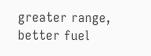greater range, better fuel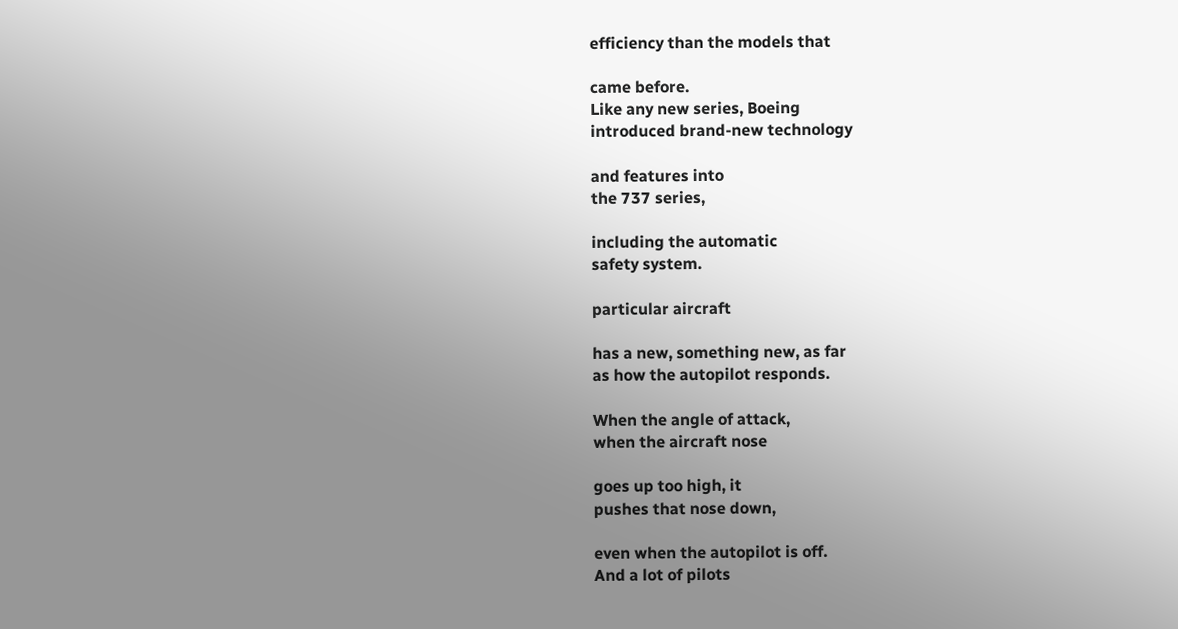efficiency than the models that

came before.
Like any new series, Boeing
introduced brand-new technology

and features into
the 737 series,

including the automatic
safety system.

particular aircraft

has a new, something new, as far
as how the autopilot responds.

When the angle of attack,
when the aircraft nose

goes up too high, it
pushes that nose down,

even when the autopilot is off.
And a lot of pilots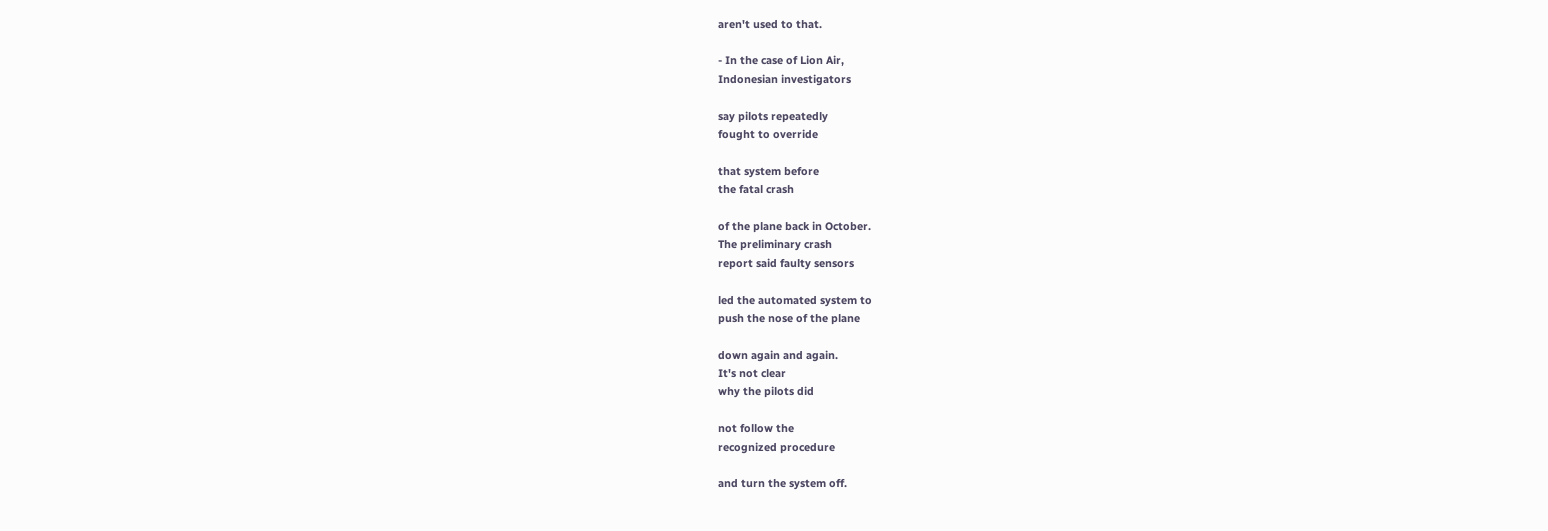aren't used to that.

- In the case of Lion Air,
Indonesian investigators

say pilots repeatedly
fought to override

that system before
the fatal crash

of the plane back in October.
The preliminary crash
report said faulty sensors

led the automated system to
push the nose of the plane

down again and again.
It's not clear
why the pilots did

not follow the
recognized procedure

and turn the system off.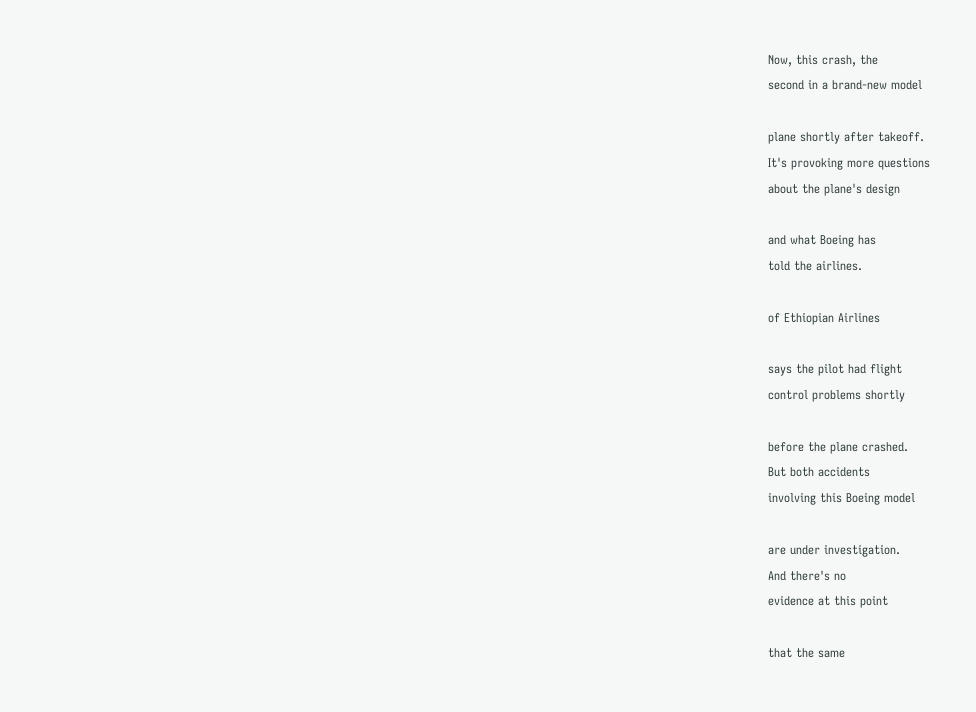Now, this crash, the
second in a brand-new model

plane shortly after takeoff.
It's provoking more questions
about the plane's design

and what Boeing has
told the airlines.

of Ethiopian Airlines

says the pilot had flight
control problems shortly

before the plane crashed.
But both accidents
involving this Boeing model

are under investigation.
And there's no
evidence at this point

that the same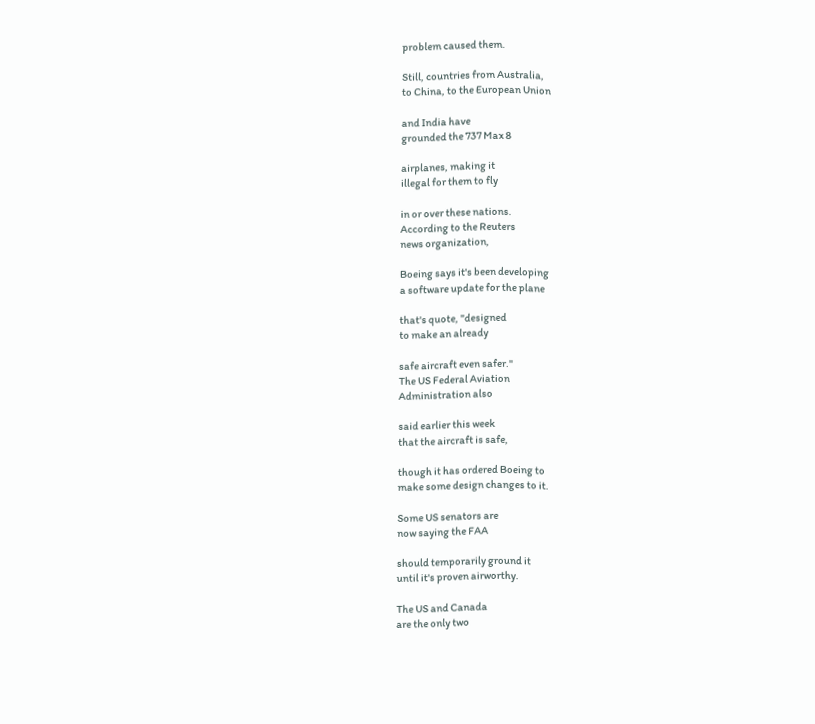problem caused them.

Still, countries from Australia,
to China, to the European Union

and India have
grounded the 737 Max 8

airplanes, making it
illegal for them to fly

in or over these nations.
According to the Reuters
news organization,

Boeing says it's been developing
a software update for the plane

that's quote, "designed
to make an already

safe aircraft even safer."
The US Federal Aviation
Administration also

said earlier this week
that the aircraft is safe,

though it has ordered Boeing to
make some design changes to it.

Some US senators are
now saying the FAA

should temporarily ground it
until it's proven airworthy.

The US and Canada
are the only two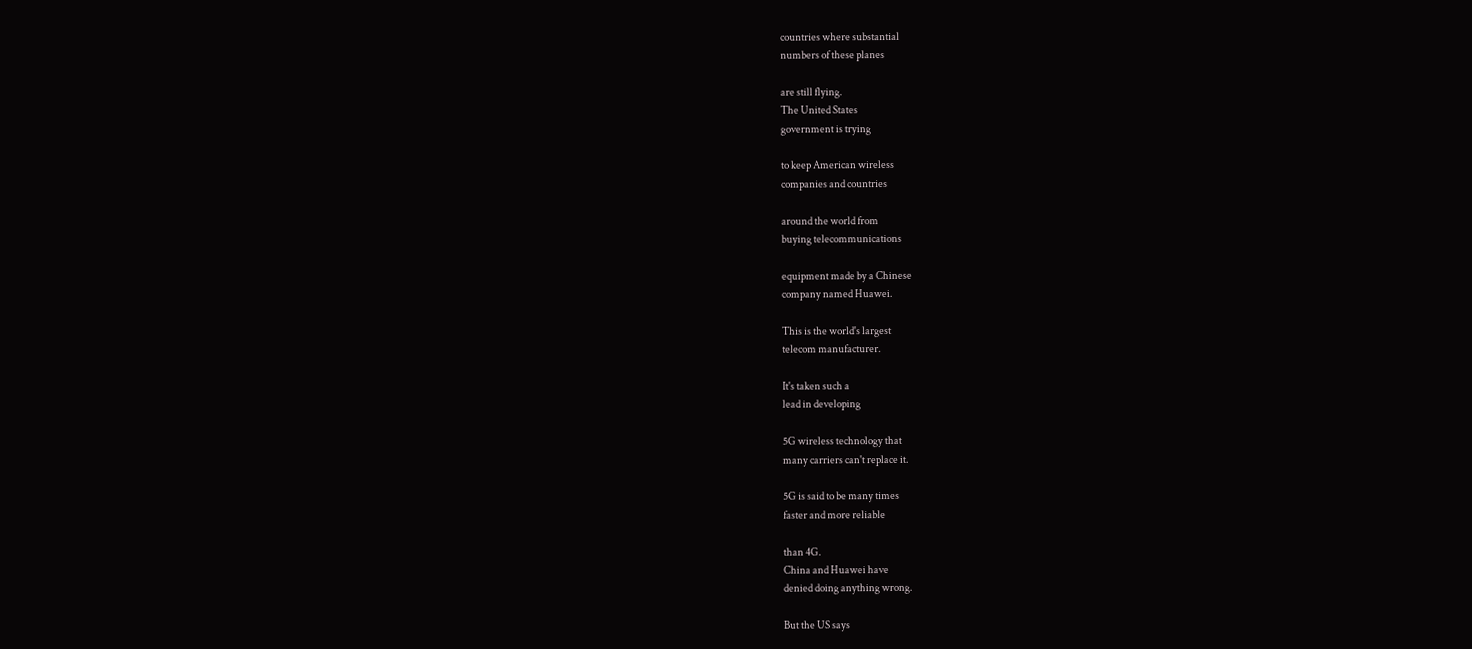countries where substantial
numbers of these planes

are still flying.
The United States
government is trying

to keep American wireless
companies and countries

around the world from
buying telecommunications

equipment made by a Chinese
company named Huawei.

This is the world's largest
telecom manufacturer.

It's taken such a
lead in developing

5G wireless technology that
many carriers can't replace it.

5G is said to be many times
faster and more reliable

than 4G.
China and Huawei have
denied doing anything wrong.

But the US says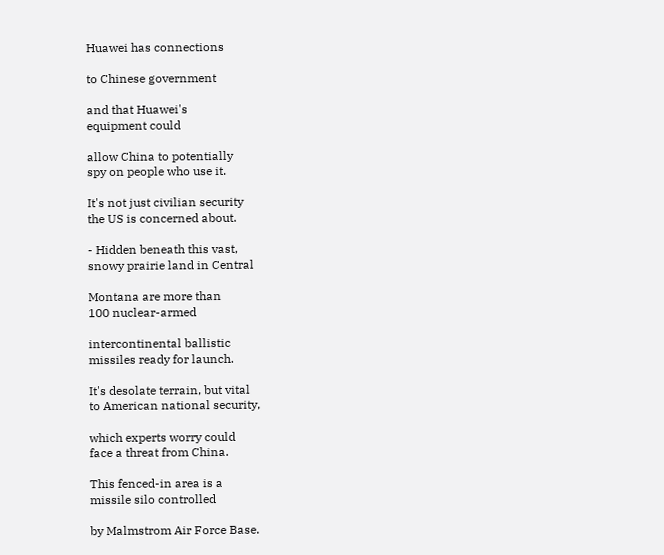Huawei has connections

to Chinese government

and that Huawei's
equipment could

allow China to potentially
spy on people who use it.

It's not just civilian security
the US is concerned about.

- Hidden beneath this vast,
snowy prairie land in Central

Montana are more than
100 nuclear-armed

intercontinental ballistic
missiles ready for launch.

It's desolate terrain, but vital
to American national security,

which experts worry could
face a threat from China.

This fenced-in area is a
missile silo controlled

by Malmstrom Air Force Base.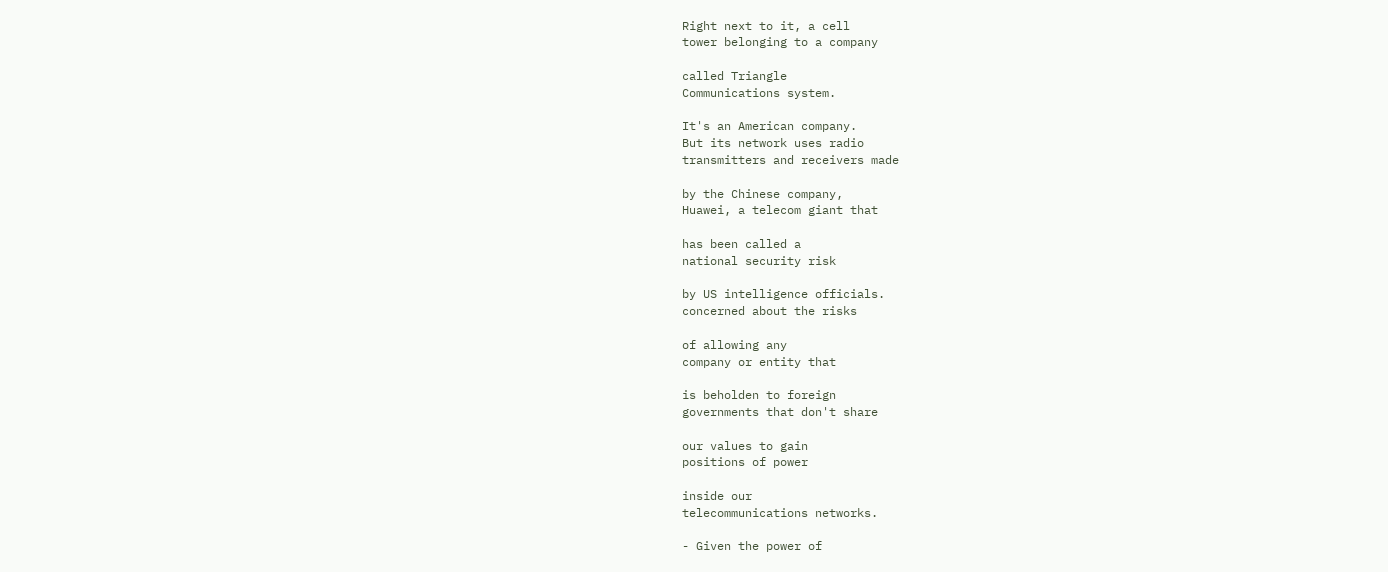Right next to it, a cell
tower belonging to a company

called Triangle
Communications system.

It's an American company.
But its network uses radio
transmitters and receivers made

by the Chinese company,
Huawei, a telecom giant that

has been called a
national security risk

by US intelligence officials.
concerned about the risks

of allowing any
company or entity that

is beholden to foreign
governments that don't share

our values to gain
positions of power

inside our
telecommunications networks.

- Given the power of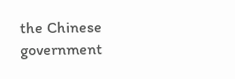the Chinese government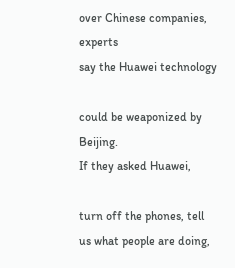over Chinese companies, experts
say the Huawei technology

could be weaponized by Beijing.
If they asked Huawei,

turn off the phones, tell
us what people are doing,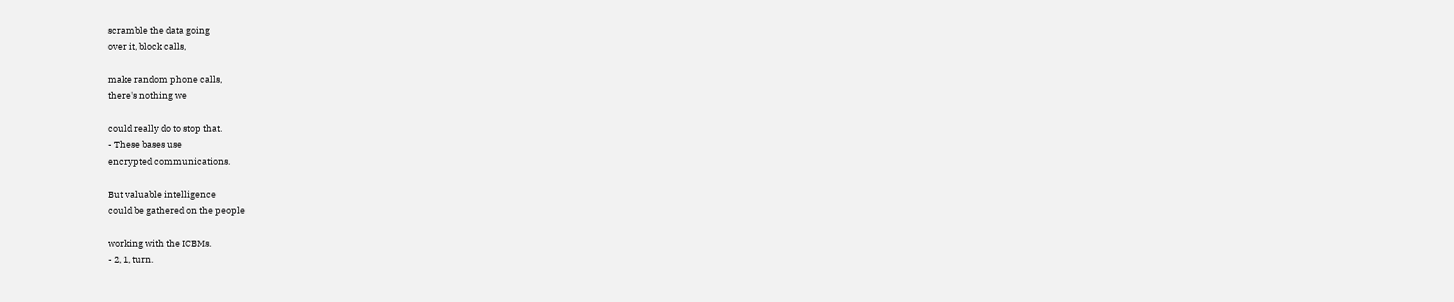scramble the data going
over it, block calls,

make random phone calls,
there's nothing we

could really do to stop that.
- These bases use
encrypted communications.

But valuable intelligence
could be gathered on the people

working with the ICBMs.
- 2, 1, turn.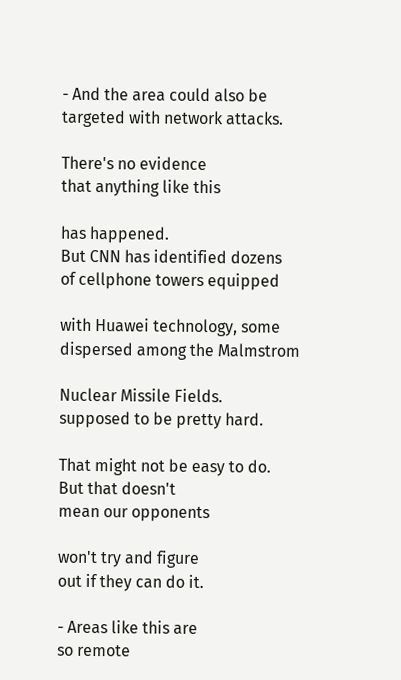- And the area could also be
targeted with network attacks.

There's no evidence
that anything like this

has happened.
But CNN has identified dozens
of cellphone towers equipped

with Huawei technology, some
dispersed among the Malmstrom

Nuclear Missile Fields.
supposed to be pretty hard.

That might not be easy to do.
But that doesn't
mean our opponents

won't try and figure
out if they can do it.

- Areas like this are
so remote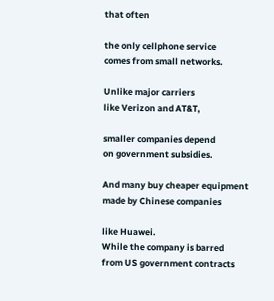that often

the only cellphone service
comes from small networks.

Unlike major carriers
like Verizon and AT&T,

smaller companies depend
on government subsidies.

And many buy cheaper equipment
made by Chinese companies

like Huawei.
While the company is barred
from US government contracts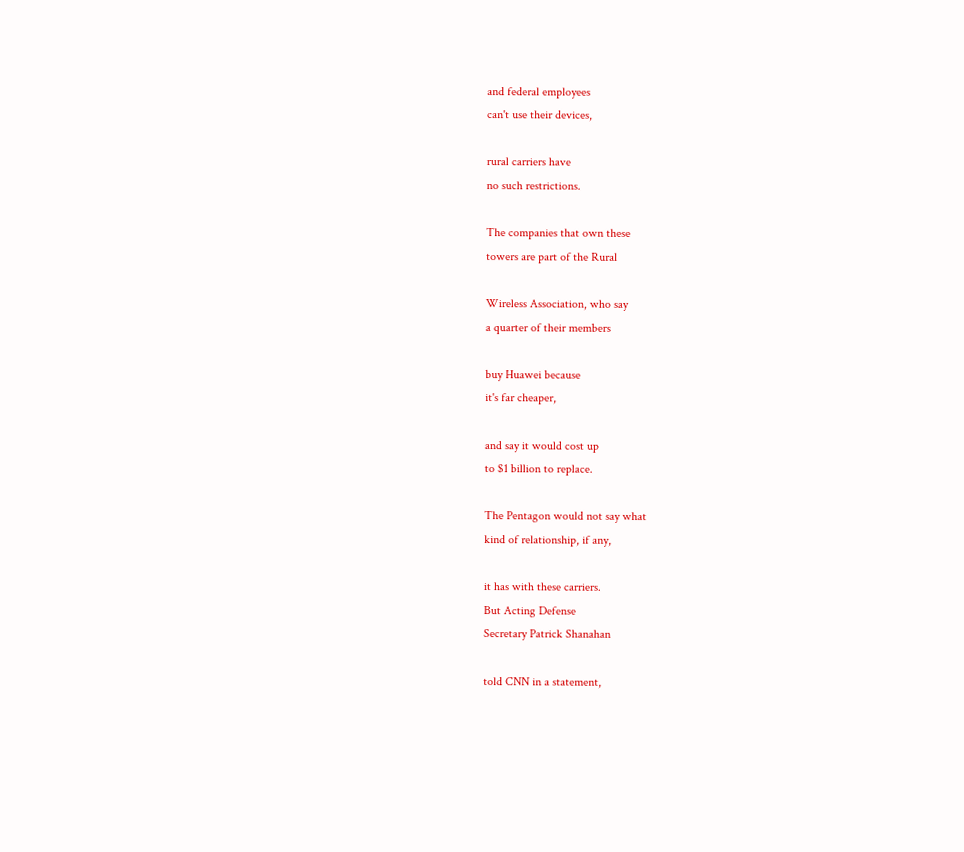and federal employees
can't use their devices,

rural carriers have
no such restrictions.

The companies that own these
towers are part of the Rural

Wireless Association, who say
a quarter of their members

buy Huawei because
it's far cheaper,

and say it would cost up
to $1 billion to replace.

The Pentagon would not say what
kind of relationship, if any,

it has with these carriers.
But Acting Defense
Secretary Patrick Shanahan

told CNN in a statement,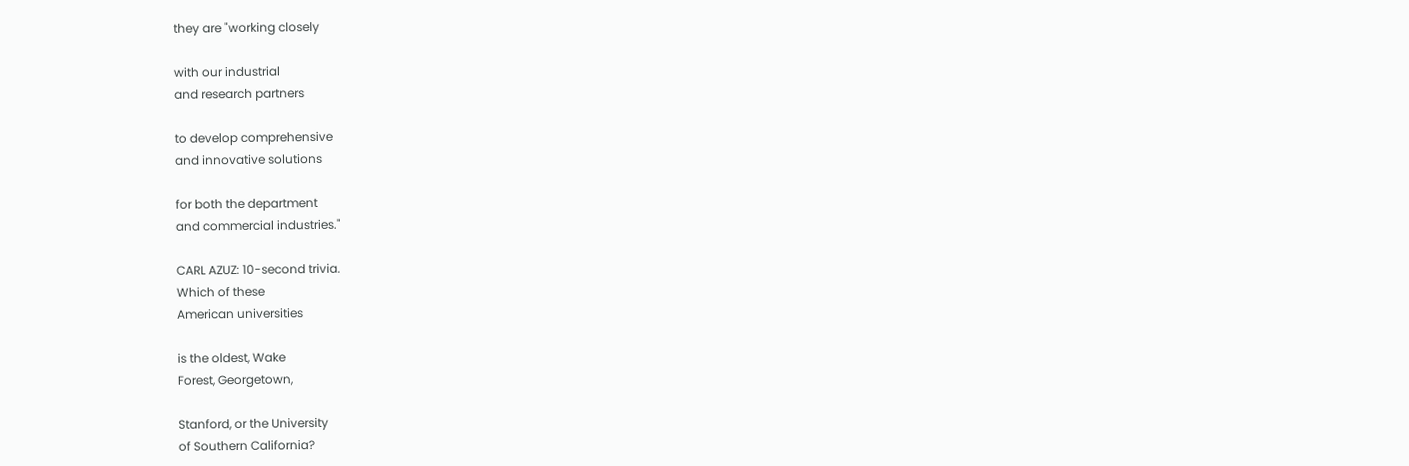they are "working closely

with our industrial
and research partners

to develop comprehensive
and innovative solutions

for both the department
and commercial industries."

CARL AZUZ: 10-second trivia.
Which of these
American universities

is the oldest, Wake
Forest, Georgetown,

Stanford, or the University
of Southern California?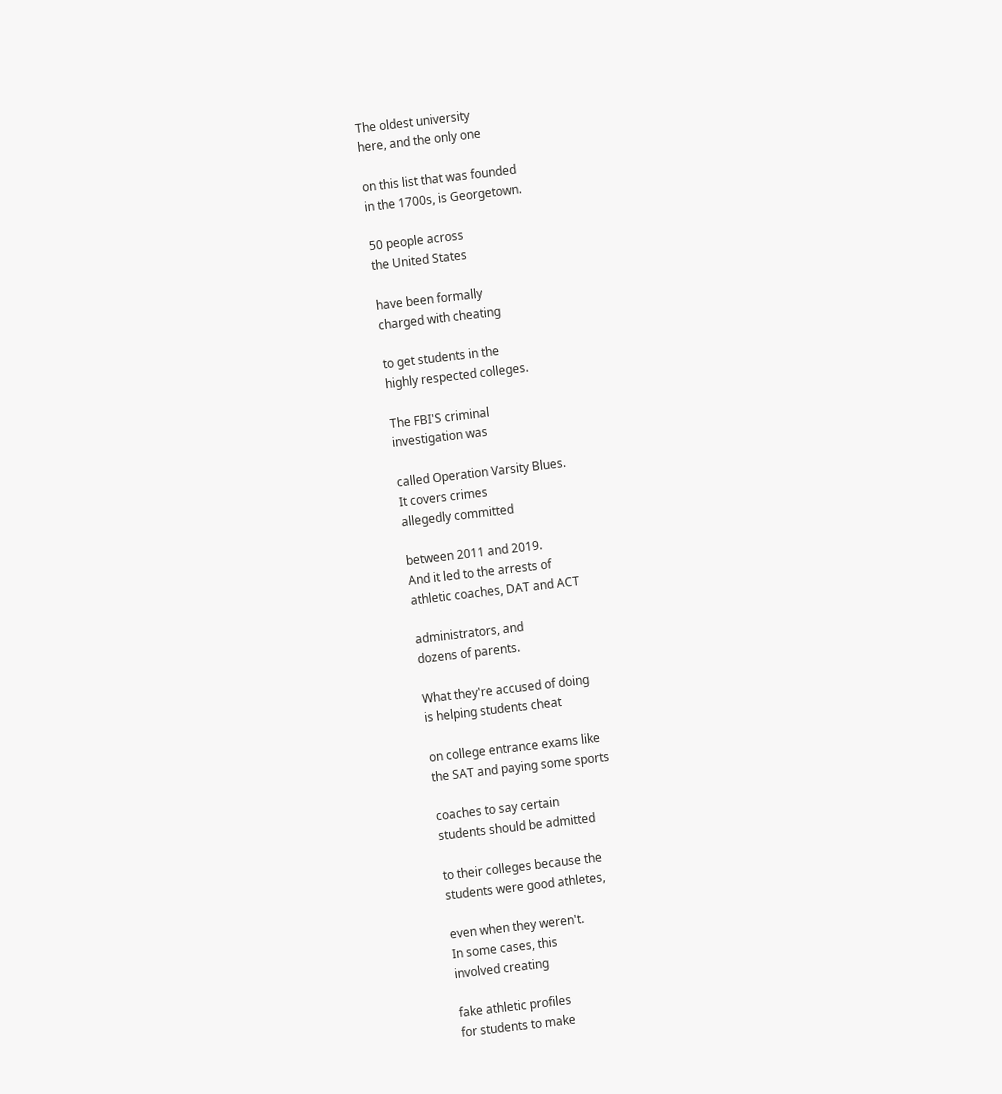The oldest university
here, and the only one

on this list that was founded
in the 1700s, is Georgetown.

50 people across
the United States

have been formally
charged with cheating

to get students in the
highly respected colleges.

The FBI'S criminal
investigation was

called Operation Varsity Blues.
It covers crimes
allegedly committed

between 2011 and 2019.
And it led to the arrests of
athletic coaches, DAT and ACT

administrators, and
dozens of parents.

What they're accused of doing
is helping students cheat

on college entrance exams like
the SAT and paying some sports

coaches to say certain
students should be admitted

to their colleges because the
students were good athletes,

even when they weren't.
In some cases, this
involved creating

fake athletic profiles
for students to make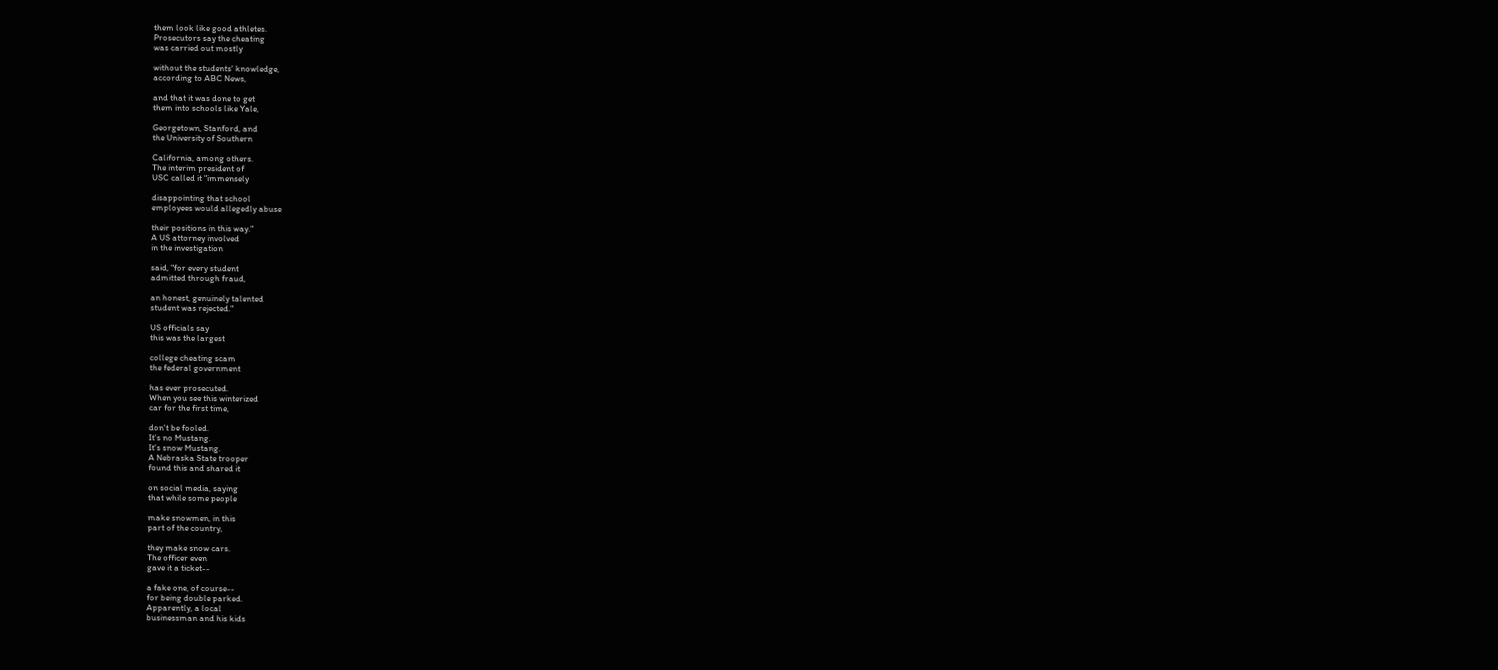them look like good athletes.
Prosecutors say the cheating
was carried out mostly

without the students' knowledge,
according to ABC News,

and that it was done to get
them into schools like Yale,

Georgetown, Stanford, and
the University of Southern

California, among others.
The interim president of
USC called it "immensely

disappointing that school
employees would allegedly abuse

their positions in this way."
A US attorney involved
in the investigation

said, "for every student
admitted through fraud,

an honest, genuinely talented
student was rejected."

US officials say
this was the largest

college cheating scam
the federal government

has ever prosecuted.
When you see this winterized
car for the first time,

don't be fooled.
It's no Mustang.
It's snow Mustang.
A Nebraska State trooper
found this and shared it

on social media, saying
that while some people

make snowmen, in this
part of the country,

they make snow cars.
The officer even
gave it a ticket--

a fake one, of course--
for being double parked.
Apparently, a local
businessman and his kids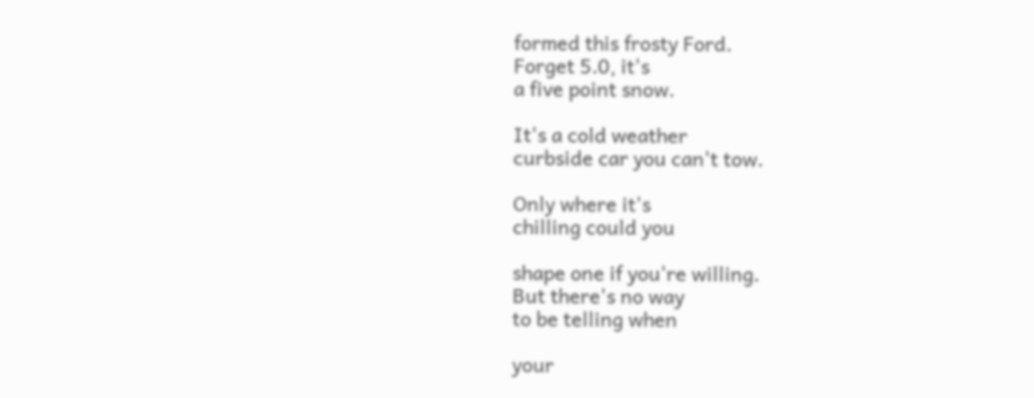formed this frosty Ford.
Forget 5.0, it's
a five point snow.

It's a cold weather
curbside car you can't tow.

Only where it's
chilling could you

shape one if you're willing.
But there's no way
to be telling when

your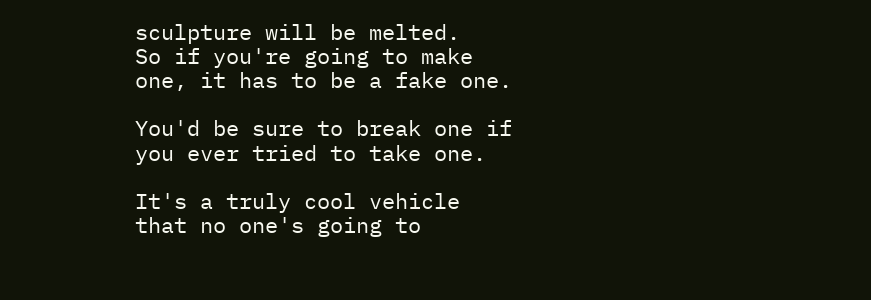sculpture will be melted.
So if you're going to make
one, it has to be a fake one.

You'd be sure to break one if
you ever tried to take one.

It's a truly cool vehicle
that no one's going to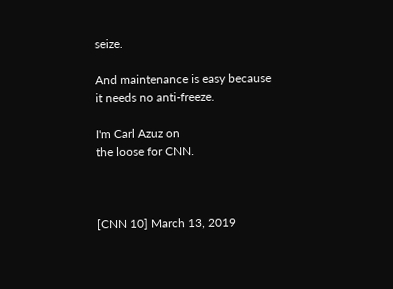seize.

And maintenance is easy because
it needs no anti-freeze.

I'm Carl Azuz on
the loose for CNN.



[CNN 10] March 13, 2019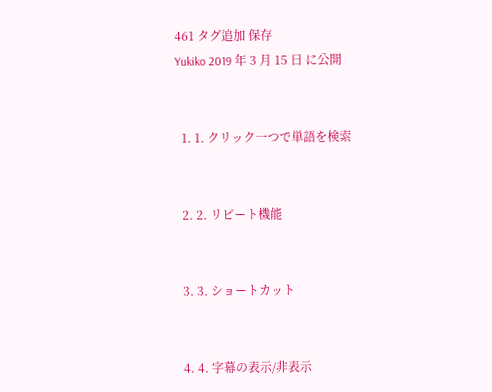461 タグ追加 保存
Yukiko 2019 年 3 月 15 日 に公開


  1. 1. クリック一つで単語を検索


  2. 2. リピート機能


  3. 3. ショートカット


  4. 4. 字幕の表示/非表示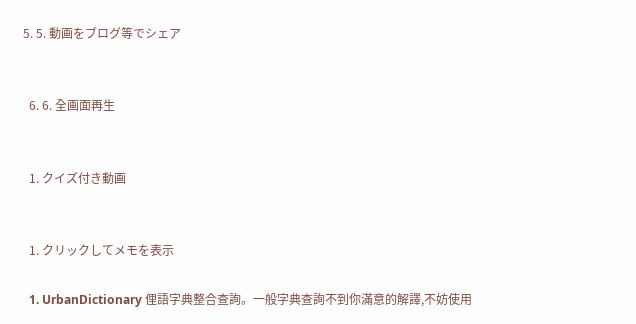5. 5. 動画をブログ等でシェア


  6. 6. 全画面再生


  1. クイズ付き動画


  1. クリックしてメモを表示

  1. UrbanDictionary 俚語字典整合查詢。一般字典查詢不到你滿意的解譯,不妨使用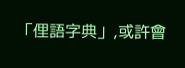「俚語字典」,或許會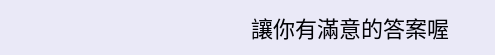讓你有滿意的答案喔